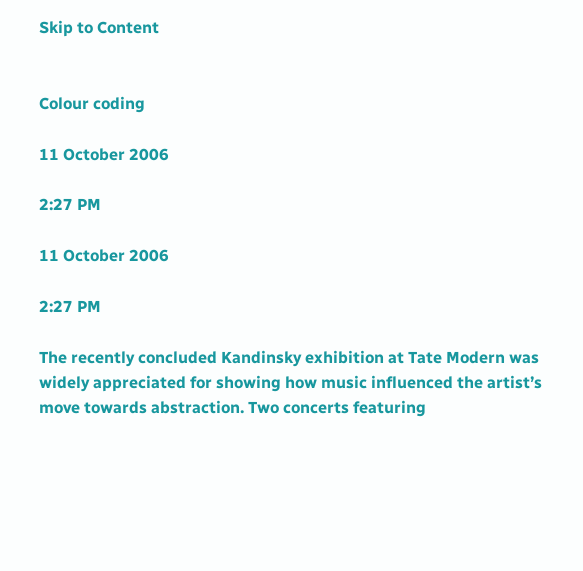Skip to Content


Colour coding

11 October 2006

2:27 PM

11 October 2006

2:27 PM

The recently concluded Kandinsky exhibition at Tate Modern was widely appreciated for showing how music influenced the artist’s move towards abstraction. Two concerts featuring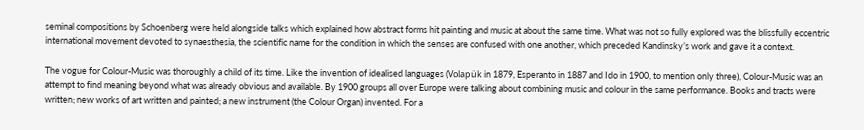seminal compositions by Schoenberg were held alongside talks which explained how abstract forms hit painting and music at about the same time. What was not so fully explored was the blissfully eccentric international movement devoted to synaesthesia, the scientific name for the condition in which the senses are confused with one another, which preceded Kandinsky’s work and gave it a context.

The vogue for Colour-Music was thoroughly a child of its time. Like the invention of idealised languages (Volapük in 1879, Esperanto in 1887 and Ido in 1900, to mention only three), Colour-Music was an attempt to find meaning beyond what was already obvious and available. By 1900 groups all over Europe were talking about combining music and colour in the same performance. Books and tracts were written; new works of art written and painted; a new instrument (the Colour Organ) invented. For a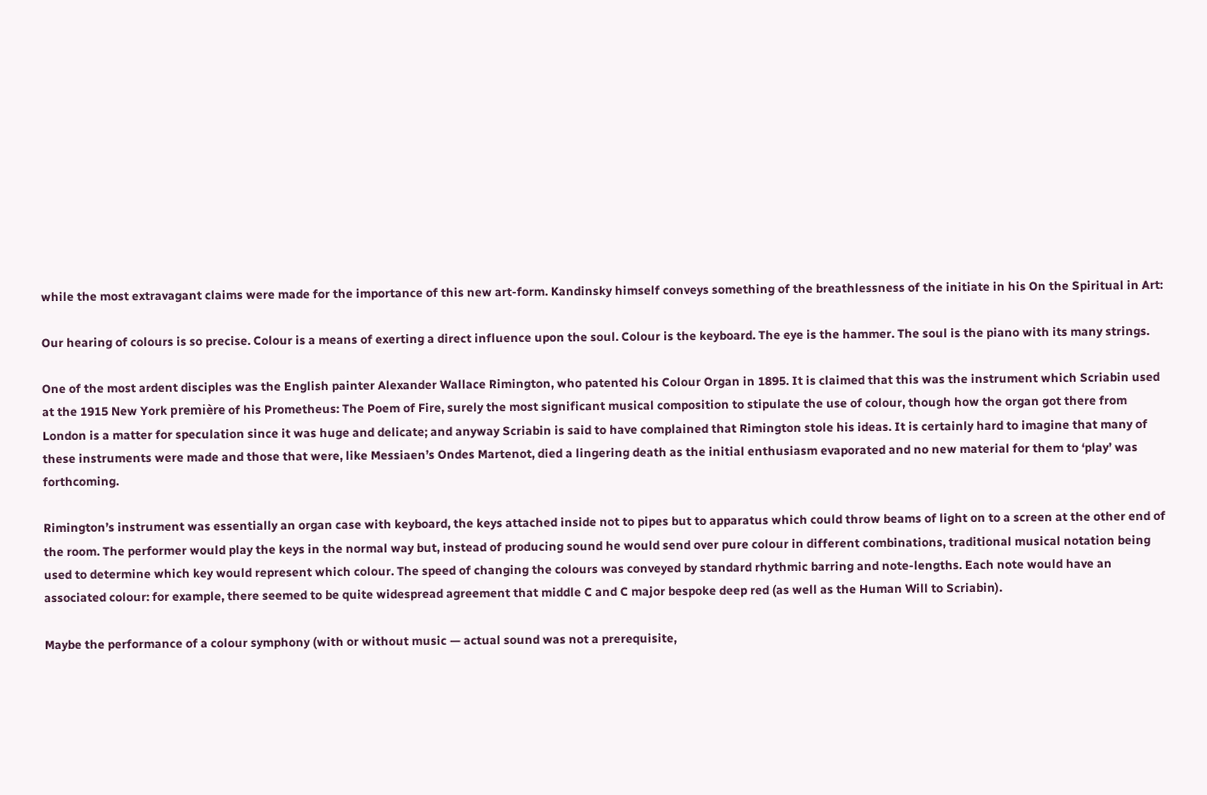while the most extravagant claims were made for the importance of this new art-form. Kandinsky himself conveys something of the breathlessness of the initiate in his On the Spiritual in Art:

Our hearing of colours is so precise. Colour is a means of exerting a direct influence upon the soul. Colour is the keyboard. The eye is the hammer. The soul is the piano with its many strings.

One of the most ardent disciples was the English painter Alexander Wallace Rimington, who patented his Colour Organ in 1895. It is claimed that this was the instrument which Scriabin used at the 1915 New York première of his Prometheus: The Poem of Fire, surely the most significant musical composition to stipulate the use of colour, though how the organ got there from London is a matter for speculation since it was huge and delicate; and anyway Scriabin is said to have complained that Rimington stole his ideas. It is certainly hard to imagine that many of these instruments were made and those that were, like Messiaen’s Ondes Martenot, died a lingering death as the initial enthusiasm evaporated and no new material for them to ‘play’ was forthcoming.

Rimington’s instrument was essentially an organ case with keyboard, the keys attached inside not to pipes but to apparatus which could throw beams of light on to a screen at the other end of the room. The performer would play the keys in the normal way but, instead of producing sound he would send over pure colour in different combinations, traditional musical notation being used to determine which key would represent which colour. The speed of changing the colours was conveyed by standard rhythmic barring and note-lengths. Each note would have an associated colour: for example, there seemed to be quite widespread agreement that middle C and C major bespoke deep red (as well as the Human Will to Scriabin).

Maybe the performance of a colour symphony (with or without music — actual sound was not a prerequisite,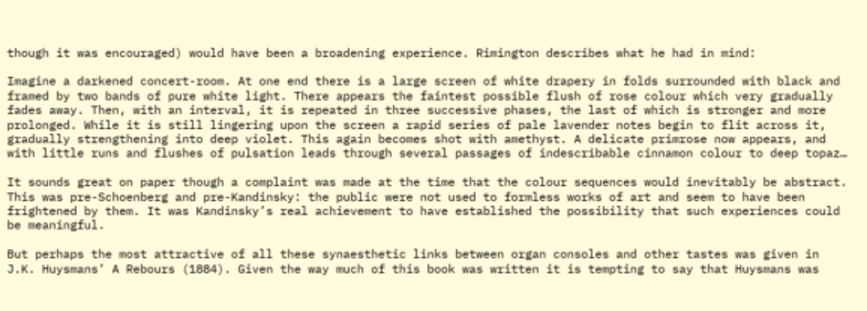though it was encouraged) would have been a broadening experience. Rimington describes what he had in mind:

Imagine a darkened concert-room. At one end there is a large screen of white drapery in folds surrounded with black and framed by two bands of pure white light. There appears the faintest possible flush of rose colour which very gradually fades away. Then, with an interval, it is repeated in three successive phases, the last of which is stronger and more prolonged. While it is still lingering upon the screen a rapid series of pale lavender notes begin to flit across it, gradually strengthening into deep violet. This again becomes shot with amethyst. A delicate primrose now appears, and with little runs and flushes of pulsation leads through several passages of indescribable cinnamon colour to deep topaz…

It sounds great on paper though a complaint was made at the time that the colour sequences would inevitably be abstract. This was pre-Schoenberg and pre-Kandinsky: the public were not used to formless works of art and seem to have been frightened by them. It was Kandinsky’s real achievement to have established the possibility that such experiences could be meaningful.

But perhaps the most attractive of all these synaesthetic links between organ consoles and other tastes was given in J.K. Huysmans’ A Rebours (1884). Given the way much of this book was written it is tempting to say that Huysmans was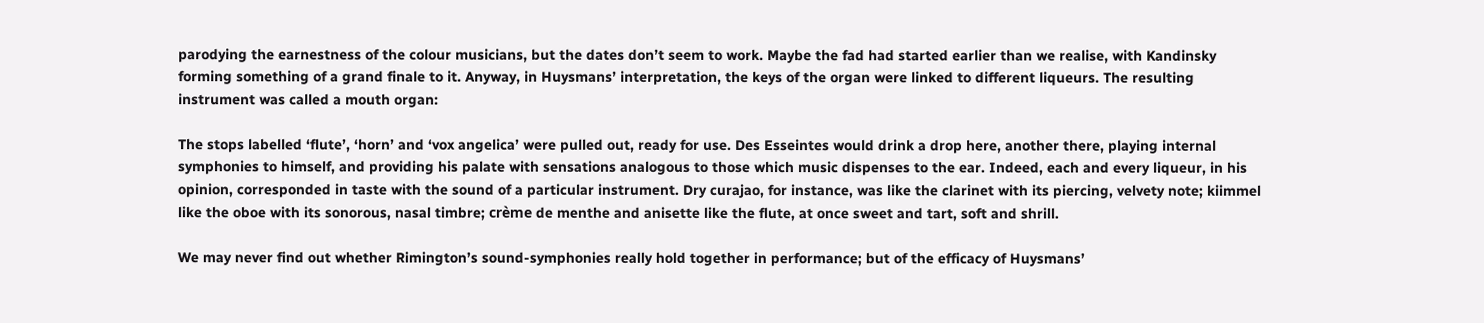parodying the earnestness of the colour musicians, but the dates don’t seem to work. Maybe the fad had started earlier than we realise, with Kandinsky forming something of a grand finale to it. Anyway, in Huysmans’ interpretation, the keys of the organ were linked to different liqueurs. The resulting instrument was called a mouth organ:

The stops labelled ‘flute’, ‘horn’ and ‘vox angelica’ were pulled out, ready for use. Des Esseintes would drink a drop here, another there, playing internal symphonies to himself, and providing his palate with sensations analogous to those which music dispenses to the ear. Indeed, each and every liqueur, in his opinion, corresponded in taste with the sound of a particular instrument. Dry curajao, for instance, was like the clarinet with its piercing, velvety note; kiimmel like the oboe with its sonorous, nasal timbre; crème de menthe and anisette like the flute, at once sweet and tart, soft and shrill.

We may never find out whether Rimington’s sound-symphonies really hold together in performance; but of the efficacy of Huysmans’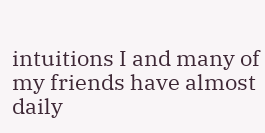intuitions I and many of my friends have almost daily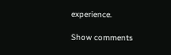experience.

Show comments